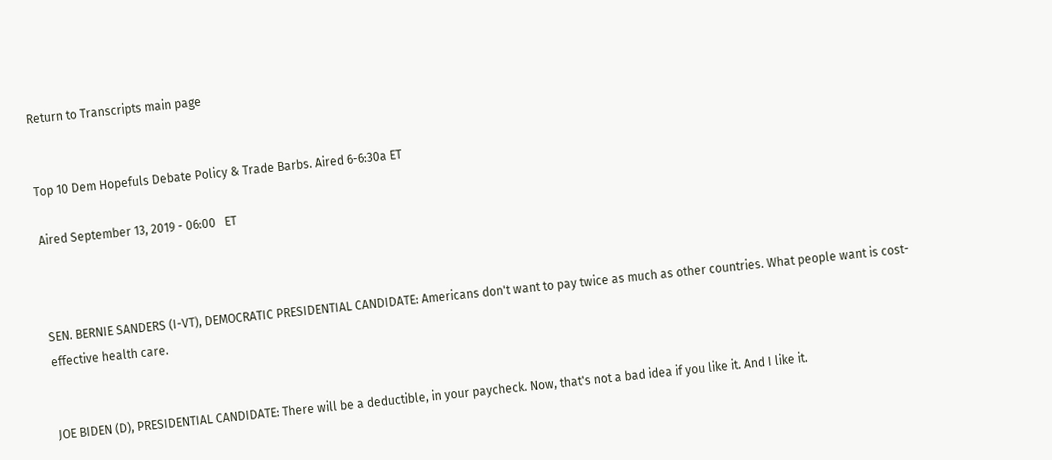Return to Transcripts main page


Top 10 Dem Hopefuls Debate Policy & Trade Barbs. Aired 6-6:30a ET

Aired September 13, 2019 - 06:00   ET



SEN. BERNIE SANDERS (I-VT), DEMOCRATIC PRESIDENTIAL CANDIDATE: Americans don't want to pay twice as much as other countries. What people want is cost-effective health care.


JOE BIDEN (D), PRESIDENTIAL CANDIDATE: There will be a deductible, in your paycheck. Now, that's not a bad idea if you like it. And I like it.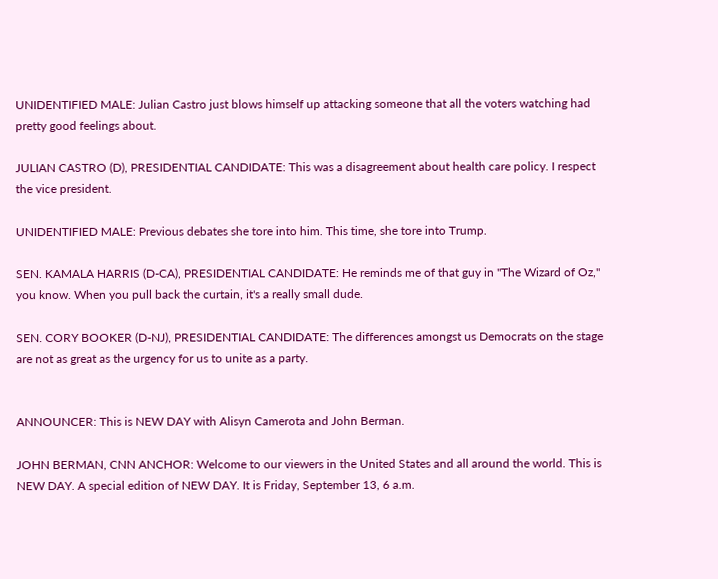UNIDENTIFIED MALE: Julian Castro just blows himself up attacking someone that all the voters watching had pretty good feelings about.

JULIAN CASTRO (D), PRESIDENTIAL CANDIDATE: This was a disagreement about health care policy. I respect the vice president.

UNIDENTIFIED MALE: Previous debates she tore into him. This time, she tore into Trump.

SEN. KAMALA HARRIS (D-CA), PRESIDENTIAL CANDIDATE: He reminds me of that guy in "The Wizard of Oz," you know. When you pull back the curtain, it's a really small dude.

SEN. CORY BOOKER (D-NJ), PRESIDENTIAL CANDIDATE: The differences amongst us Democrats on the stage are not as great as the urgency for us to unite as a party.


ANNOUNCER: This is NEW DAY with Alisyn Camerota and John Berman.

JOHN BERMAN, CNN ANCHOR: Welcome to our viewers in the United States and all around the world. This is NEW DAY. A special edition of NEW DAY. It is Friday, September 13, 6 a.m.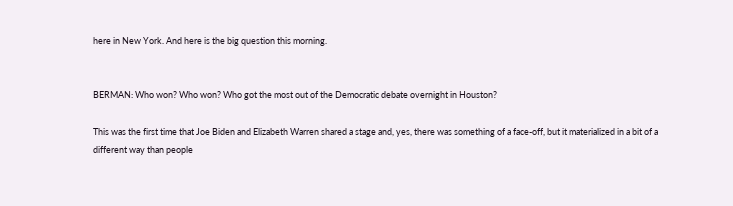here in New York. And here is the big question this morning.


BERMAN: Who won? Who won? Who got the most out of the Democratic debate overnight in Houston?

This was the first time that Joe Biden and Elizabeth Warren shared a stage and, yes, there was something of a face-off, but it materialized in a bit of a different way than people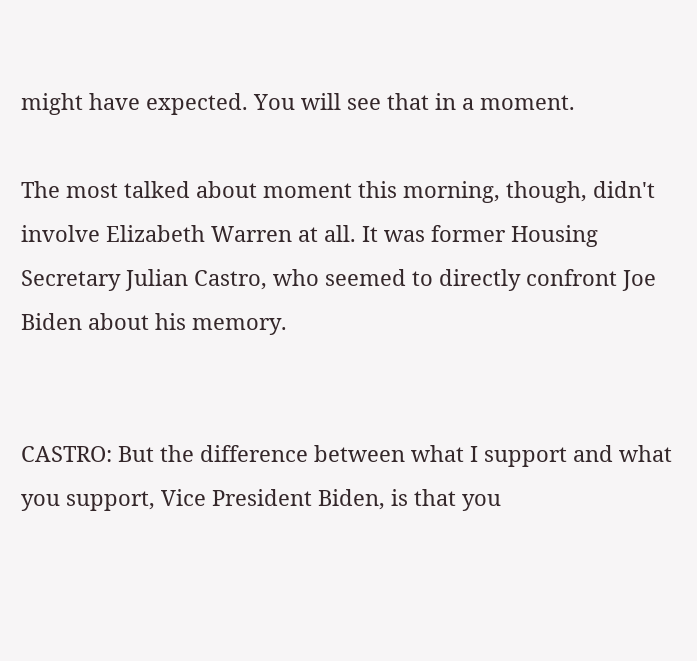might have expected. You will see that in a moment.

The most talked about moment this morning, though, didn't involve Elizabeth Warren at all. It was former Housing Secretary Julian Castro, who seemed to directly confront Joe Biden about his memory.


CASTRO: But the difference between what I support and what you support, Vice President Biden, is that you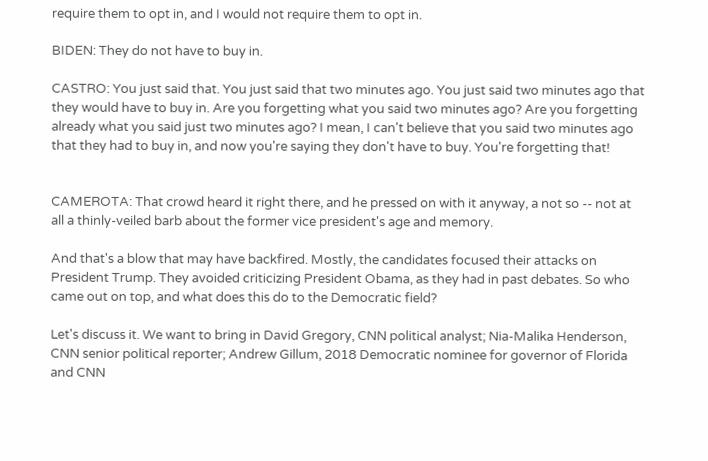require them to opt in, and I would not require them to opt in.

BIDEN: They do not have to buy in.

CASTRO: You just said that. You just said that two minutes ago. You just said two minutes ago that they would have to buy in. Are you forgetting what you said two minutes ago? Are you forgetting already what you said just two minutes ago? I mean, I can't believe that you said two minutes ago that they had to buy in, and now you're saying they don't have to buy. You're forgetting that!


CAMEROTA: That crowd heard it right there, and he pressed on with it anyway, a not so -- not at all a thinly-veiled barb about the former vice president's age and memory.

And that's a blow that may have backfired. Mostly, the candidates focused their attacks on President Trump. They avoided criticizing President Obama, as they had in past debates. So who came out on top, and what does this do to the Democratic field?

Let's discuss it. We want to bring in David Gregory, CNN political analyst; Nia-Malika Henderson, CNN senior political reporter; Andrew Gillum, 2018 Democratic nominee for governor of Florida and CNN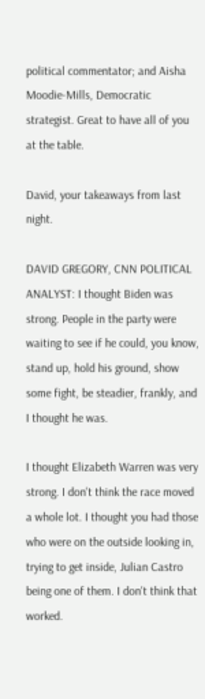political commentator; and Aisha Moodie-Mills, Democratic strategist. Great to have all of you at the table.

David, your takeaways from last night.

DAVID GREGORY, CNN POLITICAL ANALYST: I thought Biden was strong. People in the party were waiting to see if he could, you know, stand up, hold his ground, show some fight, be steadier, frankly, and I thought he was.

I thought Elizabeth Warren was very strong. I don't think the race moved a whole lot. I thought you had those who were on the outside looking in, trying to get inside, Julian Castro being one of them. I don't think that worked.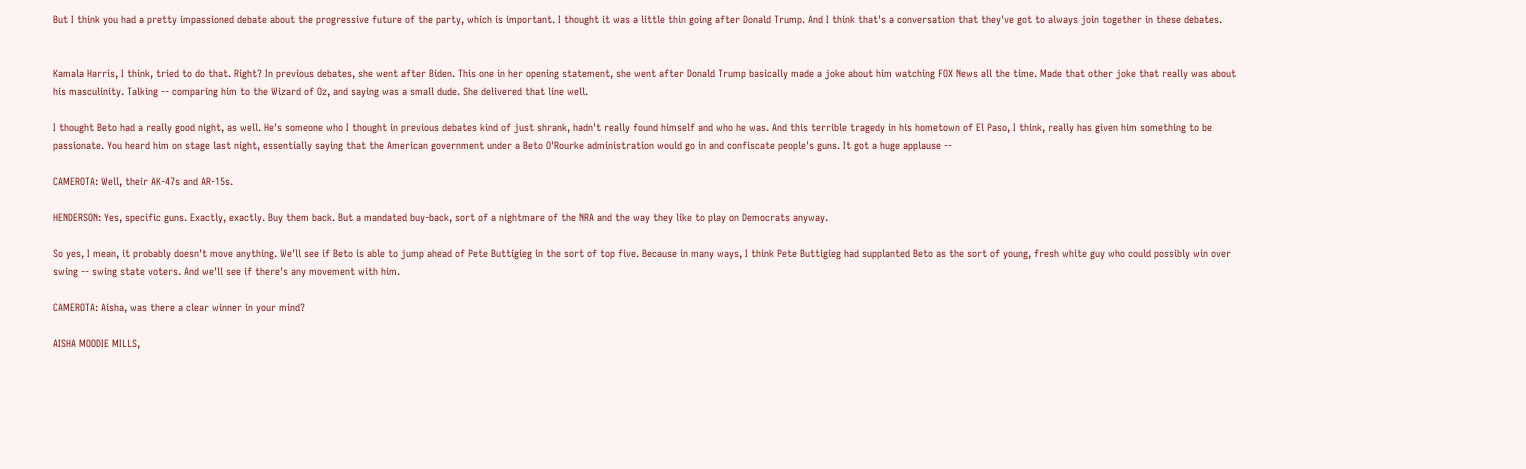But I think you had a pretty impassioned debate about the progressive future of the party, which is important. I thought it was a little thin going after Donald Trump. And I think that's a conversation that they've got to always join together in these debates.


Kamala Harris, I think, tried to do that. Right? In previous debates, she went after Biden. This one in her opening statement, she went after Donald Trump basically made a joke about him watching FOX News all the time. Made that other joke that really was about his masculinity. Talking -- comparing him to the Wizard of Oz, and saying was a small dude. She delivered that line well.

I thought Beto had a really good night, as well. He's someone who I thought in previous debates kind of just shrank, hadn't really found himself and who he was. And this terrible tragedy in his hometown of El Paso, I think, really has given him something to be passionate. You heard him on stage last night, essentially saying that the American government under a Beto O'Rourke administration would go in and confiscate people's guns. It got a huge applause --

CAMEROTA: Well, their AK-47s and AR-15s.

HENDERSON: Yes, specific guns. Exactly, exactly. Buy them back. But a mandated buy-back, sort of a nightmare of the NRA and the way they like to play on Democrats anyway.

So yes, I mean, it probably doesn't move anything. We'll see if Beto is able to jump ahead of Pete Buttigieg in the sort of top five. Because in many ways, I think Pete Buttigieg had supplanted Beto as the sort of young, fresh white guy who could possibly win over swing -- swing state voters. And we'll see if there's any movement with him.

CAMEROTA: Aisha, was there a clear winner in your mind?

AISHA MOODIE MILLS,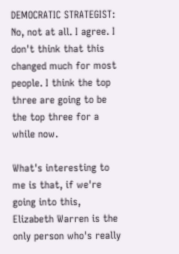DEMOCRATIC STRATEGIST: No, not at all. I agree. I don't think that this changed much for most people. I think the top three are going to be the top three for a while now.

What's interesting to me is that, if we're going into this, Elizabeth Warren is the only person who's really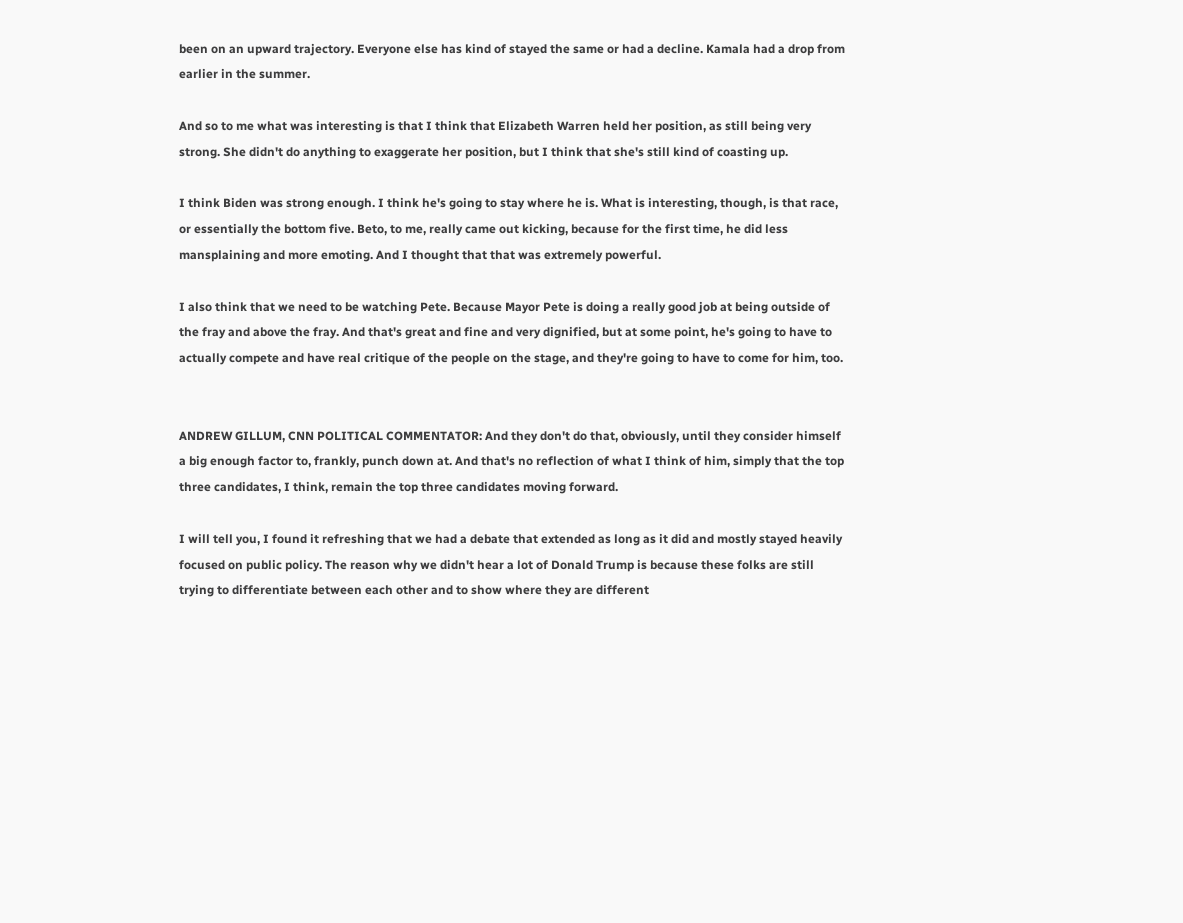been on an upward trajectory. Everyone else has kind of stayed the same or had a decline. Kamala had a drop from earlier in the summer.

And so to me what was interesting is that I think that Elizabeth Warren held her position, as still being very strong. She didn't do anything to exaggerate her position, but I think that she's still kind of coasting up.

I think Biden was strong enough. I think he's going to stay where he is. What is interesting, though, is that race, or essentially the bottom five. Beto, to me, really came out kicking, because for the first time, he did less mansplaining and more emoting. And I thought that that was extremely powerful.

I also think that we need to be watching Pete. Because Mayor Pete is doing a really good job at being outside of the fray and above the fray. And that's great and fine and very dignified, but at some point, he's going to have to actually compete and have real critique of the people on the stage, and they're going to have to come for him, too.


ANDREW GILLUM, CNN POLITICAL COMMENTATOR: And they don't do that, obviously, until they consider himself a big enough factor to, frankly, punch down at. And that's no reflection of what I think of him, simply that the top three candidates, I think, remain the top three candidates moving forward.

I will tell you, I found it refreshing that we had a debate that extended as long as it did and mostly stayed heavily focused on public policy. The reason why we didn't hear a lot of Donald Trump is because these folks are still trying to differentiate between each other and to show where they are different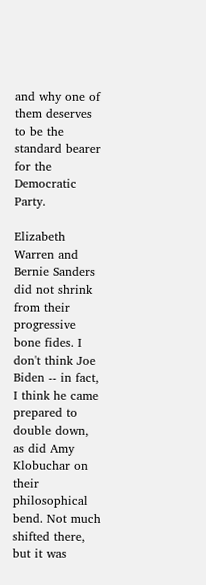and why one of them deserves to be the standard bearer for the Democratic Party.

Elizabeth Warren and Bernie Sanders did not shrink from their progressive bone fides. I don't think Joe Biden -- in fact, I think he came prepared to double down, as did Amy Klobuchar on their philosophical bend. Not much shifted there, but it was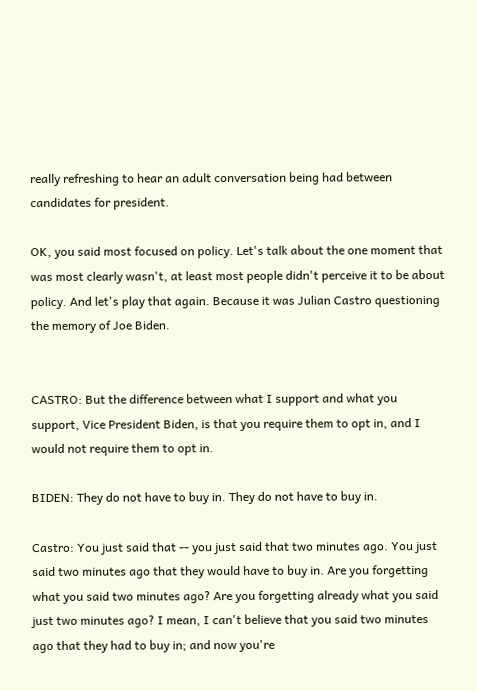really refreshing to hear an adult conversation being had between candidates for president.

OK, you said most focused on policy. Let's talk about the one moment that was most clearly wasn't, at least most people didn't perceive it to be about policy. And let's play that again. Because it was Julian Castro questioning the memory of Joe Biden.


CASTRO: But the difference between what I support and what you support, Vice President Biden, is that you require them to opt in, and I would not require them to opt in.

BIDEN: They do not have to buy in. They do not have to buy in.

Castro: You just said that -- you just said that two minutes ago. You just said two minutes ago that they would have to buy in. Are you forgetting what you said two minutes ago? Are you forgetting already what you said just two minutes ago? I mean, I can't believe that you said two minutes ago that they had to buy in; and now you're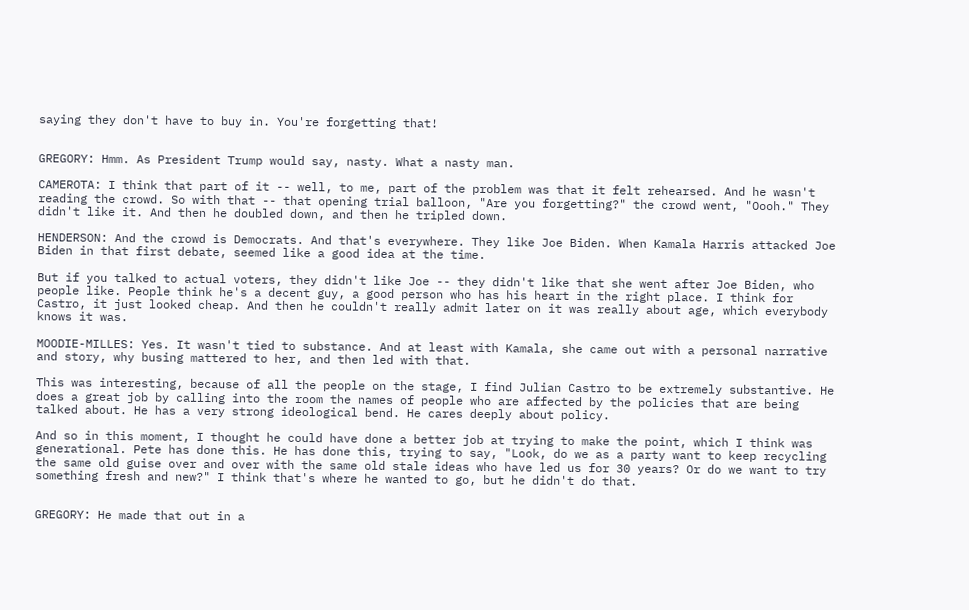saying they don't have to buy in. You're forgetting that!


GREGORY: Hmm. As President Trump would say, nasty. What a nasty man.

CAMEROTA: I think that part of it -- well, to me, part of the problem was that it felt rehearsed. And he wasn't reading the crowd. So with that -- that opening trial balloon, "Are you forgetting?" the crowd went, "Oooh." They didn't like it. And then he doubled down, and then he tripled down.

HENDERSON: And the crowd is Democrats. And that's everywhere. They like Joe Biden. When Kamala Harris attacked Joe Biden in that first debate, seemed like a good idea at the time.

But if you talked to actual voters, they didn't like Joe -- they didn't like that she went after Joe Biden, who people like. People think he's a decent guy, a good person who has his heart in the right place. I think for Castro, it just looked cheap. And then he couldn't really admit later on it was really about age, which everybody knows it was.

MOODIE-MILLES: Yes. It wasn't tied to substance. And at least with Kamala, she came out with a personal narrative and story, why busing mattered to her, and then led with that.

This was interesting, because of all the people on the stage, I find Julian Castro to be extremely substantive. He does a great job by calling into the room the names of people who are affected by the policies that are being talked about. He has a very strong ideological bend. He cares deeply about policy.

And so in this moment, I thought he could have done a better job at trying to make the point, which I think was generational. Pete has done this. He has done this, trying to say, "Look, do we as a party want to keep recycling the same old guise over and over with the same old stale ideas who have led us for 30 years? Or do we want to try something fresh and new?" I think that's where he wanted to go, but he didn't do that.


GREGORY: He made that out in a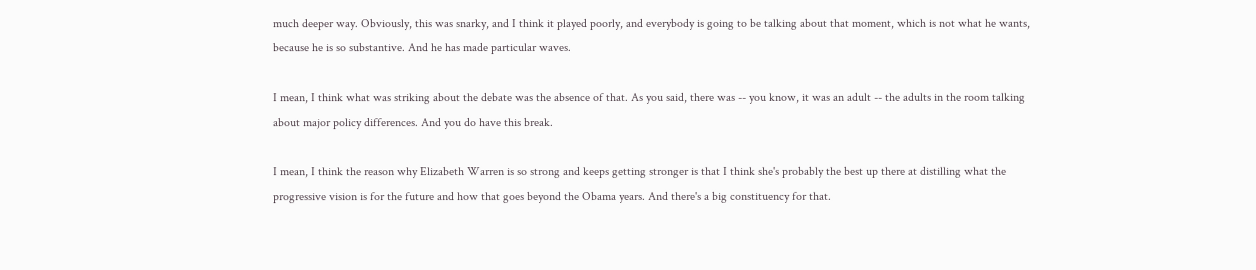much deeper way. Obviously, this was snarky, and I think it played poorly, and everybody is going to be talking about that moment, which is not what he wants, because he is so substantive. And he has made particular waves.

I mean, I think what was striking about the debate was the absence of that. As you said, there was -- you know, it was an adult -- the adults in the room talking about major policy differences. And you do have this break.

I mean, I think the reason why Elizabeth Warren is so strong and keeps getting stronger is that I think she's probably the best up there at distilling what the progressive vision is for the future and how that goes beyond the Obama years. And there's a big constituency for that.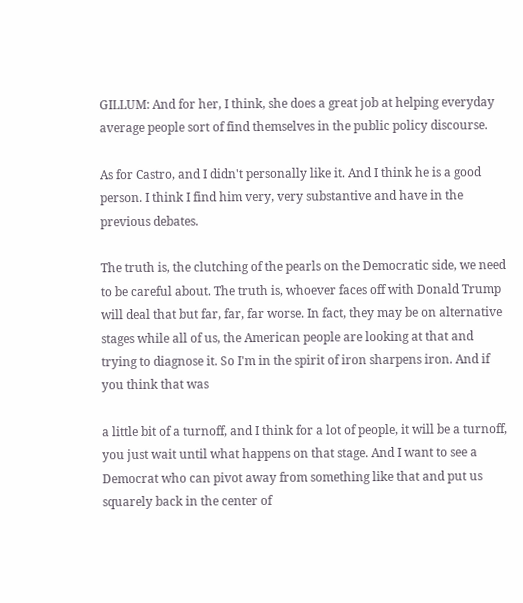GILLUM: And for her, I think, she does a great job at helping everyday average people sort of find themselves in the public policy discourse.

As for Castro, and I didn't personally like it. And I think he is a good person. I think I find him very, very substantive and have in the previous debates.

The truth is, the clutching of the pearls on the Democratic side, we need to be careful about. The truth is, whoever faces off with Donald Trump will deal that but far, far, far worse. In fact, they may be on alternative stages while all of us, the American people are looking at that and trying to diagnose it. So I'm in the spirit of iron sharpens iron. And if you think that was

a little bit of a turnoff, and I think for a lot of people, it will be a turnoff, you just wait until what happens on that stage. And I want to see a Democrat who can pivot away from something like that and put us squarely back in the center of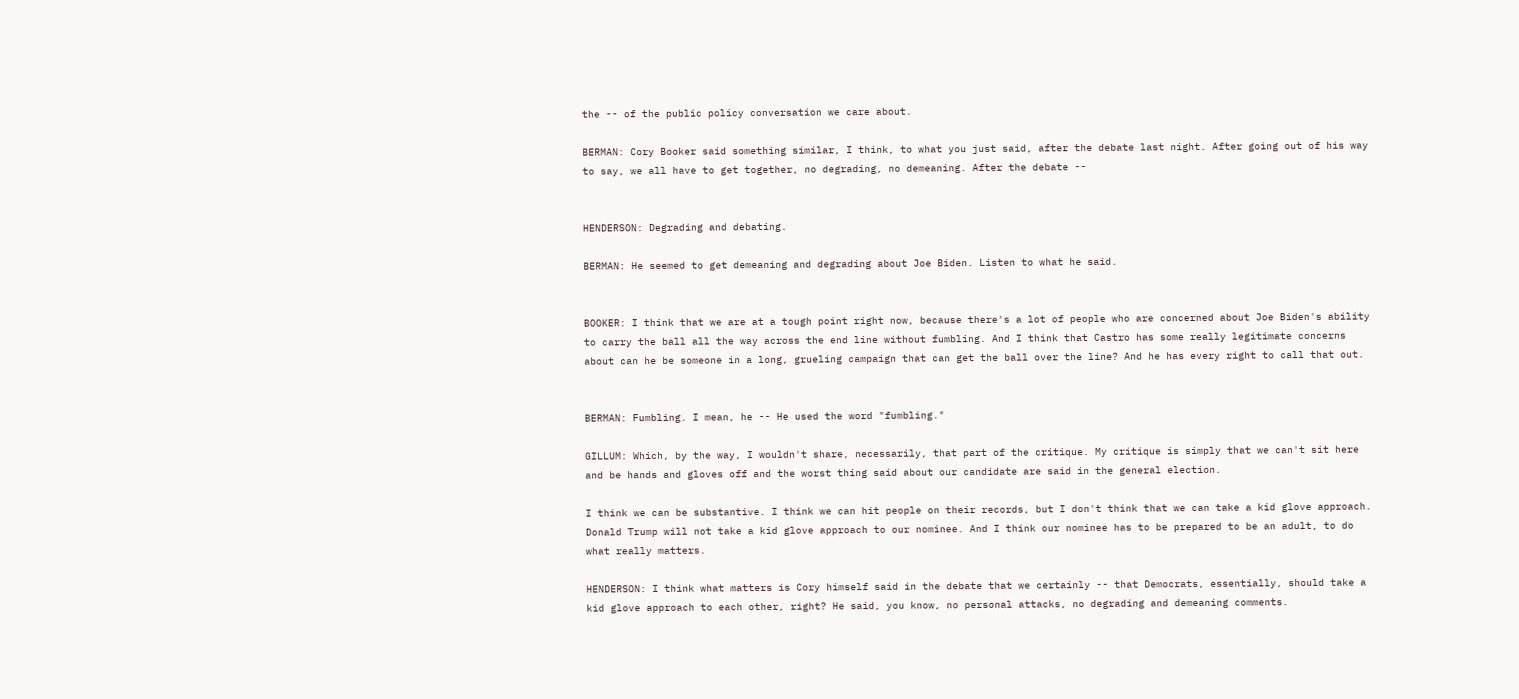the -- of the public policy conversation we care about.

BERMAN: Cory Booker said something similar, I think, to what you just said, after the debate last night. After going out of his way to say, we all have to get together, no degrading, no demeaning. After the debate --


HENDERSON: Degrading and debating.

BERMAN: He seemed to get demeaning and degrading about Joe Biden. Listen to what he said.


BOOKER: I think that we are at a tough point right now, because there's a lot of people who are concerned about Joe Biden's ability to carry the ball all the way across the end line without fumbling. And I think that Castro has some really legitimate concerns about can he be someone in a long, grueling campaign that can get the ball over the line? And he has every right to call that out.


BERMAN: Fumbling. I mean, he -- He used the word "fumbling."

GILLUM: Which, by the way, I wouldn't share, necessarily, that part of the critique. My critique is simply that we can't sit here and be hands and gloves off and the worst thing said about our candidate are said in the general election.

I think we can be substantive. I think we can hit people on their records, but I don't think that we can take a kid glove approach. Donald Trump will not take a kid glove approach to our nominee. And I think our nominee has to be prepared to be an adult, to do what really matters.

HENDERSON: I think what matters is Cory himself said in the debate that we certainly -- that Democrats, essentially, should take a kid glove approach to each other, right? He said, you know, no personal attacks, no degrading and demeaning comments.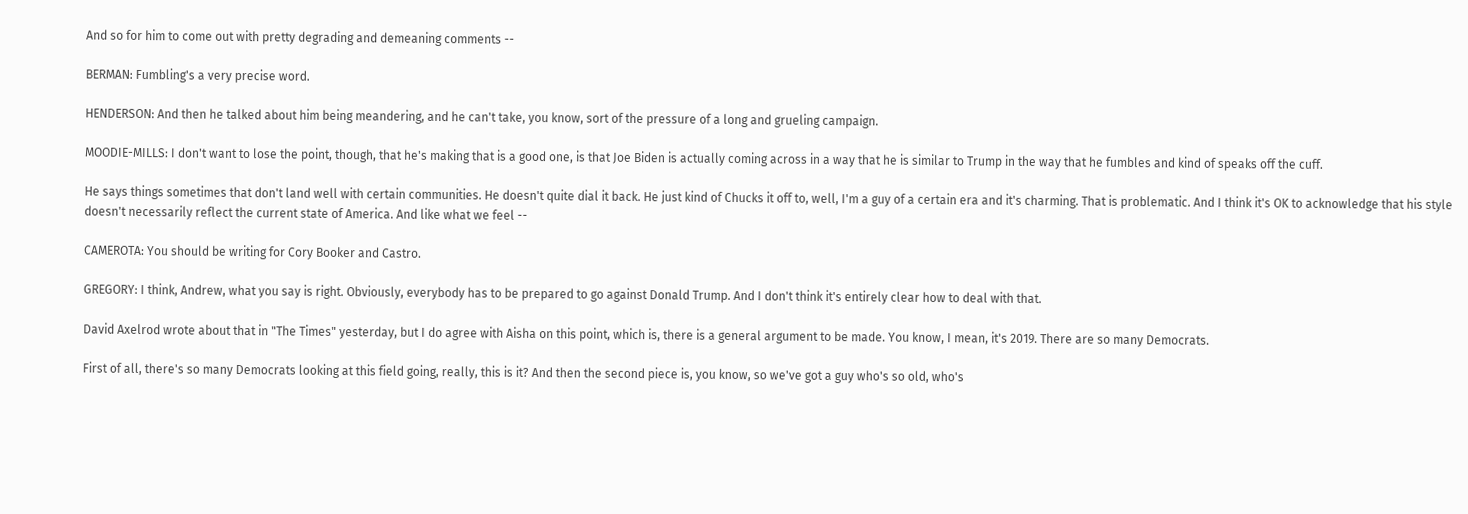And so for him to come out with pretty degrading and demeaning comments --

BERMAN: Fumbling's a very precise word.

HENDERSON: And then he talked about him being meandering, and he can't take, you know, sort of the pressure of a long and grueling campaign.

MOODIE-MILLS: I don't want to lose the point, though, that he's making that is a good one, is that Joe Biden is actually coming across in a way that he is similar to Trump in the way that he fumbles and kind of speaks off the cuff.

He says things sometimes that don't land well with certain communities. He doesn't quite dial it back. He just kind of Chucks it off to, well, I'm a guy of a certain era and it's charming. That is problematic. And I think it's OK to acknowledge that his style doesn't necessarily reflect the current state of America. And like what we feel --

CAMEROTA: You should be writing for Cory Booker and Castro.

GREGORY: I think, Andrew, what you say is right. Obviously, everybody has to be prepared to go against Donald Trump. And I don't think it's entirely clear how to deal with that.

David Axelrod wrote about that in "The Times" yesterday, but I do agree with Aisha on this point, which is, there is a general argument to be made. You know, I mean, it's 2019. There are so many Democrats.

First of all, there's so many Democrats looking at this field going, really, this is it? And then the second piece is, you know, so we've got a guy who's so old, who's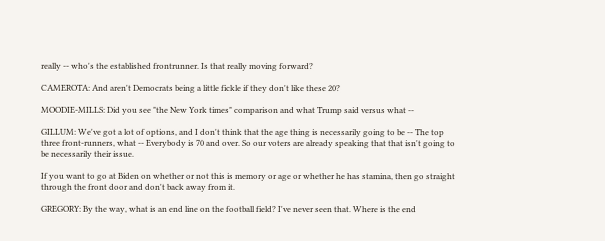really -- who's the established frontrunner. Is that really moving forward?

CAMEROTA: And aren't Democrats being a little fickle if they don't like these 20?

MOODIE-MILLS: Did you see "the New York times" comparison and what Trump said versus what --

GILLUM: We've got a lot of options, and I don't think that the age thing is necessarily going to be -- The top three front-runners, what -- Everybody is 70 and over. So our voters are already speaking that that isn't going to be necessarily their issue.

If you want to go at Biden on whether or not this is memory or age or whether he has stamina, then go straight through the front door and don't back away from it.

GREGORY: By the way, what is an end line on the football field? I've never seen that. Where is the end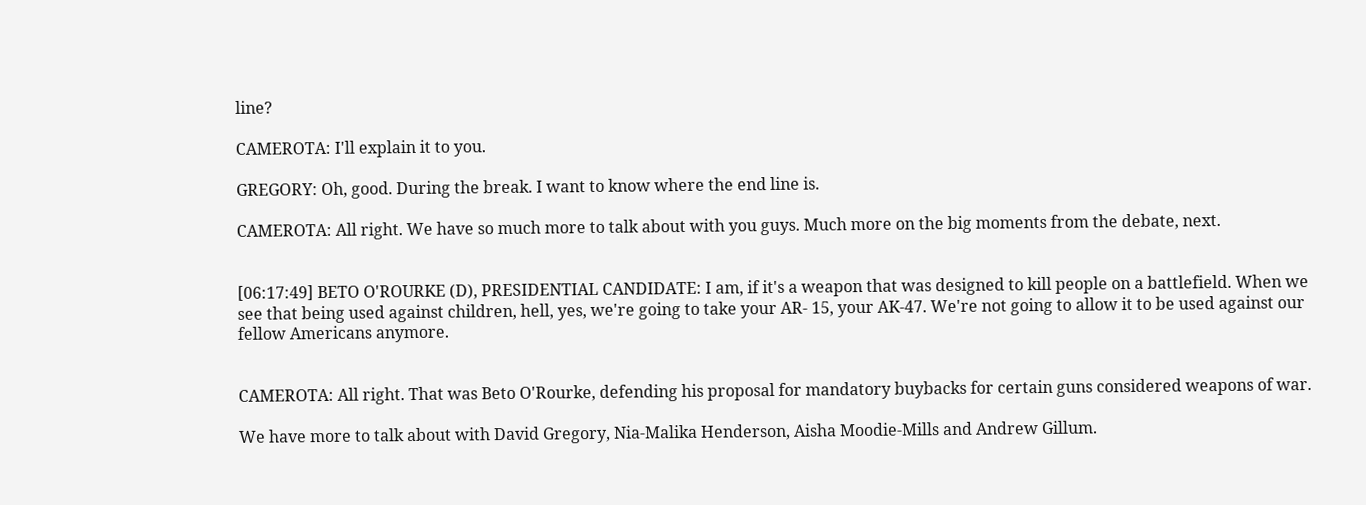line?

CAMEROTA: I'll explain it to you.

GREGORY: Oh, good. During the break. I want to know where the end line is.

CAMEROTA: All right. We have so much more to talk about with you guys. Much more on the big moments from the debate, next.


[06:17:49] BETO O'ROURKE (D), PRESIDENTIAL CANDIDATE: I am, if it's a weapon that was designed to kill people on a battlefield. When we see that being used against children, hell, yes, we're going to take your AR- 15, your AK-47. We're not going to allow it to be used against our fellow Americans anymore.


CAMEROTA: All right. That was Beto O'Rourke, defending his proposal for mandatory buybacks for certain guns considered weapons of war.

We have more to talk about with David Gregory, Nia-Malika Henderson, Aisha Moodie-Mills and Andrew Gillum.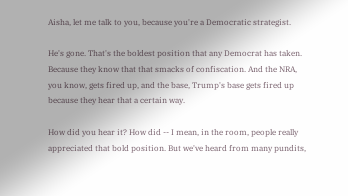Aisha, let me talk to you, because you're a Democratic strategist.

He's gone. That's the boldest position that any Democrat has taken. Because they know that that smacks of confiscation. And the NRA, you know, gets fired up, and the base, Trump's base gets fired up because they hear that a certain way.

How did you hear it? How did -- I mean, in the room, people really appreciated that bold position. But we've heard from many pundits,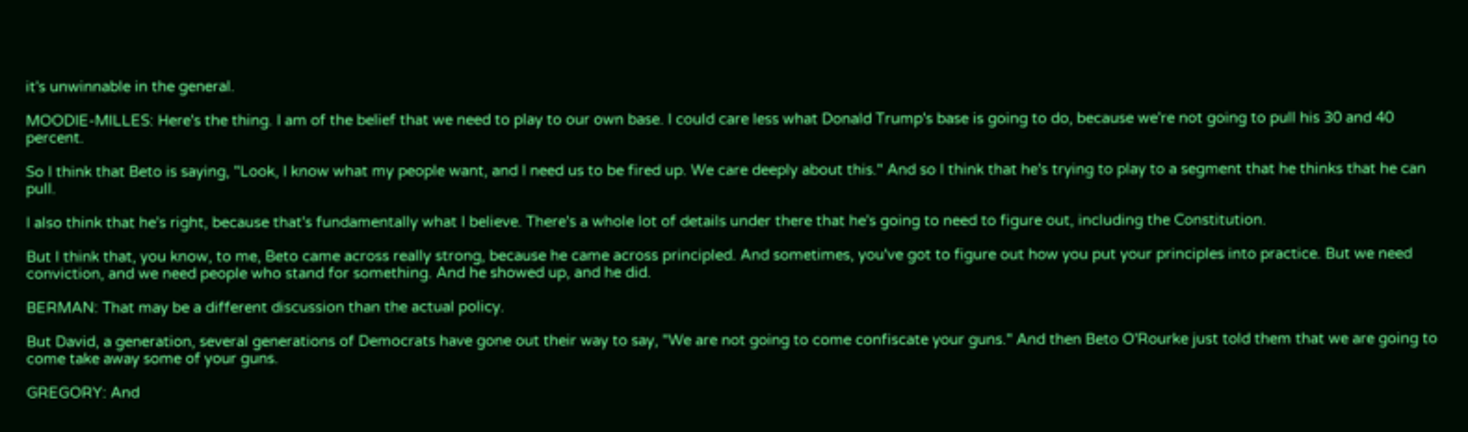it's unwinnable in the general.

MOODIE-MILLES: Here's the thing. I am of the belief that we need to play to our own base. I could care less what Donald Trump's base is going to do, because we're not going to pull his 30 and 40 percent.

So I think that Beto is saying, "Look, I know what my people want, and I need us to be fired up. We care deeply about this." And so I think that he's trying to play to a segment that he thinks that he can pull.

I also think that he's right, because that's fundamentally what I believe. There's a whole lot of details under there that he's going to need to figure out, including the Constitution.

But I think that, you know, to me, Beto came across really strong, because he came across principled. And sometimes, you've got to figure out how you put your principles into practice. But we need conviction, and we need people who stand for something. And he showed up, and he did.

BERMAN: That may be a different discussion than the actual policy.

But David, a generation, several generations of Democrats have gone out their way to say, "We are not going to come confiscate your guns." And then Beto O'Rourke just told them that we are going to come take away some of your guns.

GREGORY: And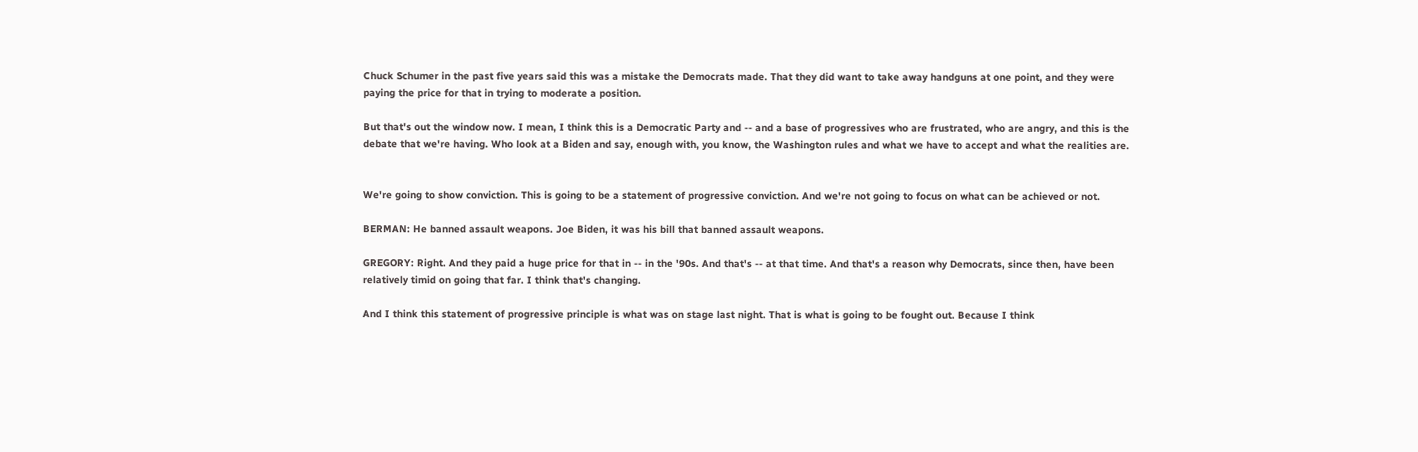Chuck Schumer in the past five years said this was a mistake the Democrats made. That they did want to take away handguns at one point, and they were paying the price for that in trying to moderate a position.

But that's out the window now. I mean, I think this is a Democratic Party and -- and a base of progressives who are frustrated, who are angry, and this is the debate that we're having. Who look at a Biden and say, enough with, you know, the Washington rules and what we have to accept and what the realities are.


We're going to show conviction. This is going to be a statement of progressive conviction. And we're not going to focus on what can be achieved or not.

BERMAN: He banned assault weapons. Joe Biden, it was his bill that banned assault weapons.

GREGORY: Right. And they paid a huge price for that in -- in the '90s. And that's -- at that time. And that's a reason why Democrats, since then, have been relatively timid on going that far. I think that's changing.

And I think this statement of progressive principle is what was on stage last night. That is what is going to be fought out. Because I think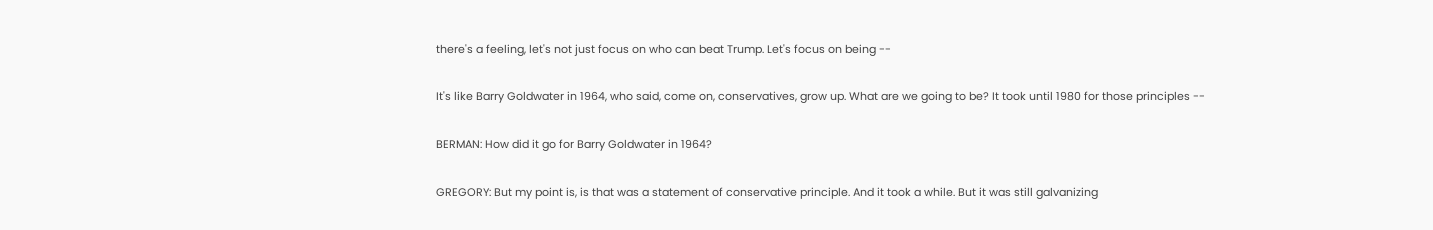there's a feeling, let's not just focus on who can beat Trump. Let's focus on being --

It's like Barry Goldwater in 1964, who said, come on, conservatives, grow up. What are we going to be? It took until 1980 for those principles --

BERMAN: How did it go for Barry Goldwater in 1964?

GREGORY: But my point is, is that was a statement of conservative principle. And it took a while. But it was still galvanizing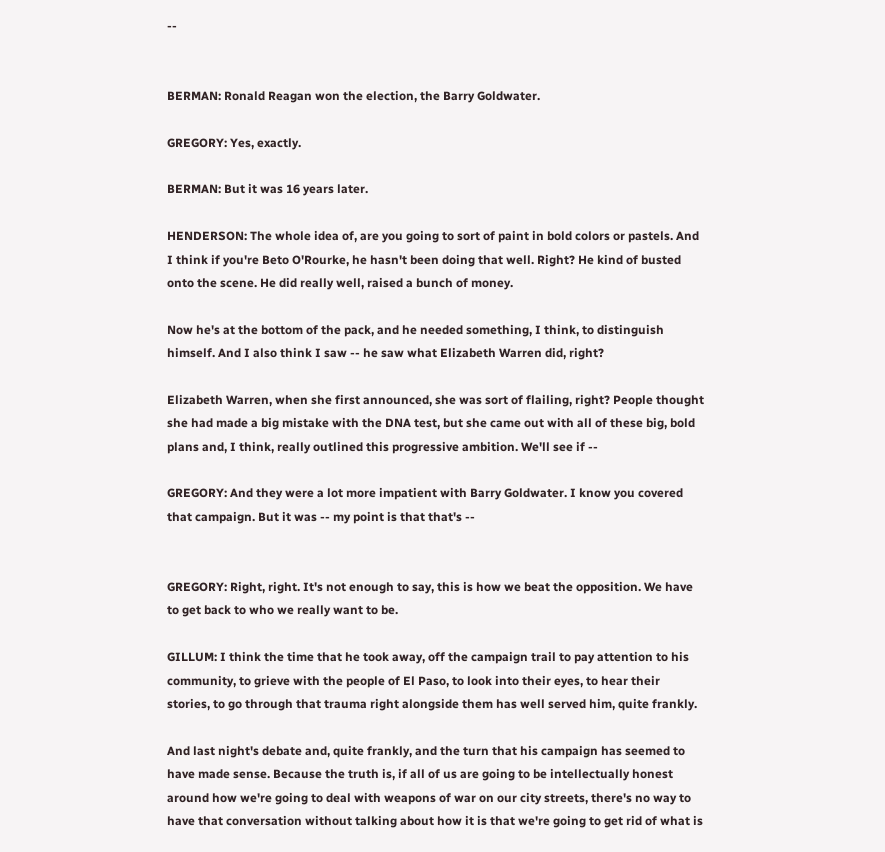--


BERMAN: Ronald Reagan won the election, the Barry Goldwater.

GREGORY: Yes, exactly.

BERMAN: But it was 16 years later.

HENDERSON: The whole idea of, are you going to sort of paint in bold colors or pastels. And I think if you're Beto O'Rourke, he hasn't been doing that well. Right? He kind of busted onto the scene. He did really well, raised a bunch of money.

Now he's at the bottom of the pack, and he needed something, I think, to distinguish himself. And I also think I saw -- he saw what Elizabeth Warren did, right?

Elizabeth Warren, when she first announced, she was sort of flailing, right? People thought she had made a big mistake with the DNA test, but she came out with all of these big, bold plans and, I think, really outlined this progressive ambition. We'll see if --

GREGORY: And they were a lot more impatient with Barry Goldwater. I know you covered that campaign. But it was -- my point is that that's --


GREGORY: Right, right. It's not enough to say, this is how we beat the opposition. We have to get back to who we really want to be.

GILLUM: I think the time that he took away, off the campaign trail to pay attention to his community, to grieve with the people of El Paso, to look into their eyes, to hear their stories, to go through that trauma right alongside them has well served him, quite frankly.

And last night's debate and, quite frankly, and the turn that his campaign has seemed to have made sense. Because the truth is, if all of us are going to be intellectually honest around how we're going to deal with weapons of war on our city streets, there's no way to have that conversation without talking about how it is that we're going to get rid of what is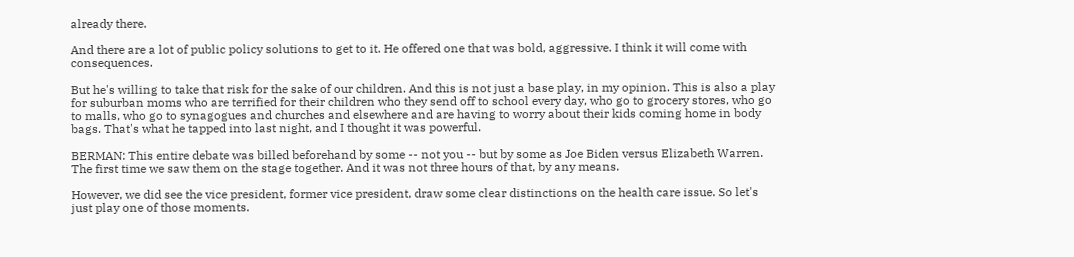already there.

And there are a lot of public policy solutions to get to it. He offered one that was bold, aggressive. I think it will come with consequences.

But he's willing to take that risk for the sake of our children. And this is not just a base play, in my opinion. This is also a play for suburban moms who are terrified for their children who they send off to school every day, who go to grocery stores, who go to malls, who go to synagogues and churches and elsewhere and are having to worry about their kids coming home in body bags. That's what he tapped into last night, and I thought it was powerful.

BERMAN: This entire debate was billed beforehand by some -- not you -- but by some as Joe Biden versus Elizabeth Warren. The first time we saw them on the stage together. And it was not three hours of that, by any means.

However, we did see the vice president, former vice president, draw some clear distinctions on the health care issue. So let's just play one of those moments.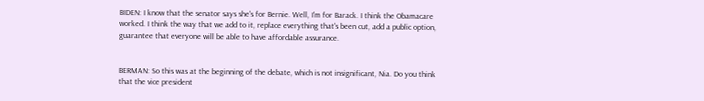BIDEN: I know that the senator says she's for Bernie. Well, I'm for Barack. I think the Obamacare worked. I think the way that we add to it, replace everything that's been cut, add a public option, guarantee that everyone will be able to have affordable assurance.


BERMAN: So this was at the beginning of the debate, which is not insignificant, Nia. Do you think that the vice president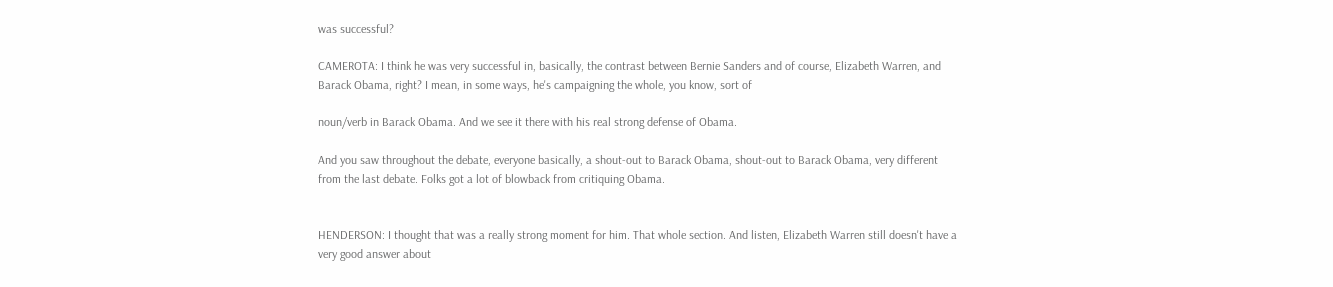was successful?

CAMEROTA: I think he was very successful in, basically, the contrast between Bernie Sanders and of course, Elizabeth Warren, and Barack Obama, right? I mean, in some ways, he's campaigning the whole, you know, sort of

noun/verb in Barack Obama. And we see it there with his real strong defense of Obama.

And you saw throughout the debate, everyone basically, a shout-out to Barack Obama, shout-out to Barack Obama, very different from the last debate. Folks got a lot of blowback from critiquing Obama.


HENDERSON: I thought that was a really strong moment for him. That whole section. And listen, Elizabeth Warren still doesn't have a very good answer about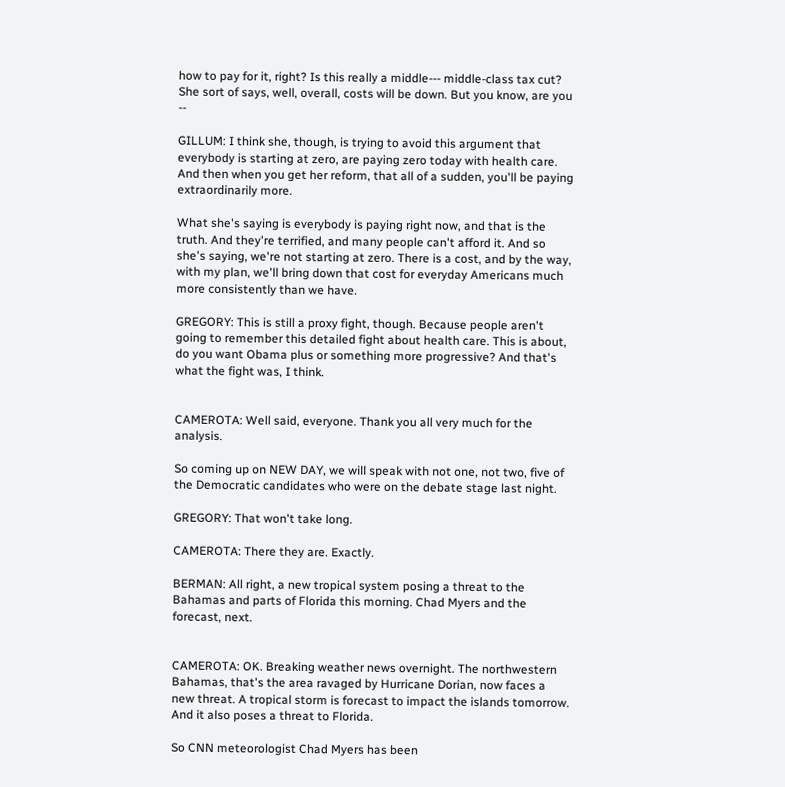how to pay for it, right? Is this really a middle--- middle-class tax cut? She sort of says, well, overall, costs will be down. But you know, are you --

GILLUM: I think she, though, is trying to avoid this argument that everybody is starting at zero, are paying zero today with health care. And then when you get her reform, that all of a sudden, you'll be paying extraordinarily more.

What she's saying is everybody is paying right now, and that is the truth. And they're terrified, and many people can't afford it. And so she's saying, we're not starting at zero. There is a cost, and by the way, with my plan, we'll bring down that cost for everyday Americans much more consistently than we have.

GREGORY: This is still a proxy fight, though. Because people aren't going to remember this detailed fight about health care. This is about, do you want Obama plus or something more progressive? And that's what the fight was, I think.


CAMEROTA: Well said, everyone. Thank you all very much for the analysis.

So coming up on NEW DAY, we will speak with not one, not two, five of the Democratic candidates who were on the debate stage last night.

GREGORY: That won't take long.

CAMEROTA: There they are. Exactly.

BERMAN: All right, a new tropical system posing a threat to the Bahamas and parts of Florida this morning. Chad Myers and the forecast, next.


CAMEROTA: OK. Breaking weather news overnight. The northwestern Bahamas, that's the area ravaged by Hurricane Dorian, now faces a new threat. A tropical storm is forecast to impact the islands tomorrow. And it also poses a threat to Florida.

So CNN meteorologist Chad Myers has been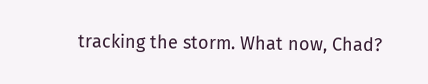tracking the storm. What now, Chad?